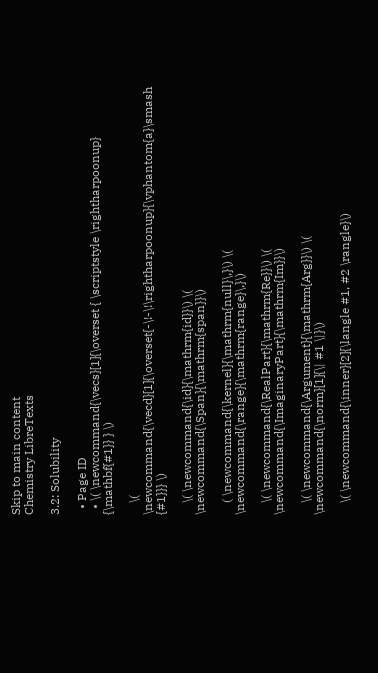Skip to main content
Chemistry LibreTexts

3.2: Solubility

  • Page ID
  • \( \newcommand{\vecs}[1]{\overset { \scriptstyle \rightharpoonup} {\mathbf{#1}} } \)

    \( \newcommand{\vecd}[1]{\overset{-\!-\!\rightharpoonup}{\vphantom{a}\smash {#1}}} \)

    \( \newcommand{\id}{\mathrm{id}}\) \( \newcommand{\Span}{\mathrm{span}}\)

    ( \newcommand{\kernel}{\mathrm{null}\,}\) \( \newcommand{\range}{\mathrm{range}\,}\)

    \( \newcommand{\RealPart}{\mathrm{Re}}\) \( \newcommand{\ImaginaryPart}{\mathrm{Im}}\)

    \( \newcommand{\Argument}{\mathrm{Arg}}\) \( \newcommand{\norm}[1]{\| #1 \|}\)

    \( \newcommand{\inner}[2]{\langle #1, #2 \rangle}\)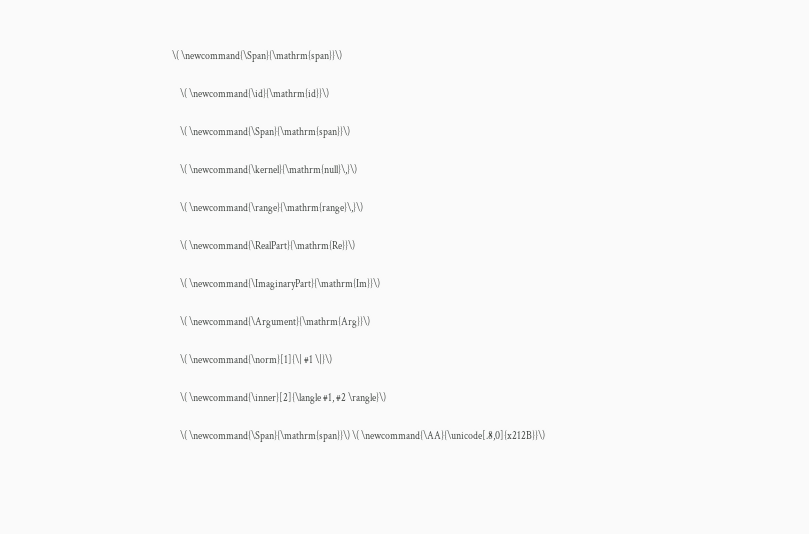\( \newcommand{\Span}{\mathrm{span}}\)

    \( \newcommand{\id}{\mathrm{id}}\)

    \( \newcommand{\Span}{\mathrm{span}}\)

    \( \newcommand{\kernel}{\mathrm{null}\,}\)

    \( \newcommand{\range}{\mathrm{range}\,}\)

    \( \newcommand{\RealPart}{\mathrm{Re}}\)

    \( \newcommand{\ImaginaryPart}{\mathrm{Im}}\)

    \( \newcommand{\Argument}{\mathrm{Arg}}\)

    \( \newcommand{\norm}[1]{\| #1 \|}\)

    \( \newcommand{\inner}[2]{\langle #1, #2 \rangle}\)

    \( \newcommand{\Span}{\mathrm{span}}\) \( \newcommand{\AA}{\unicode[.8,0]{x212B}}\)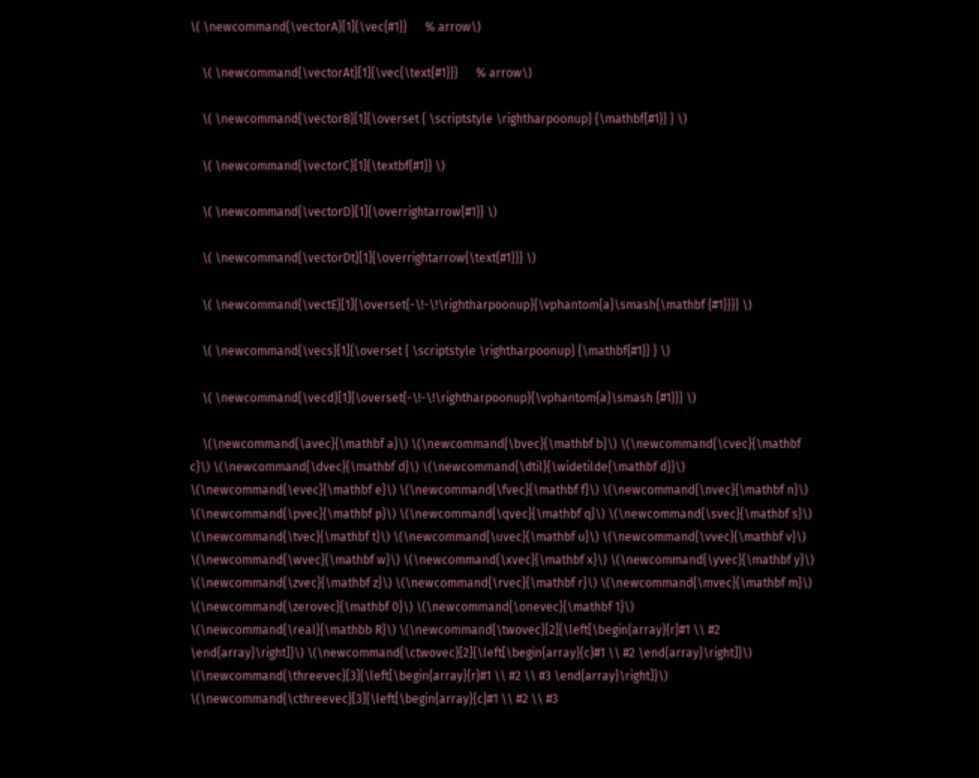\( \newcommand{\vectorA}[1]{\vec{#1}}      % arrow\)

    \( \newcommand{\vectorAt}[1]{\vec{\text{#1}}}      % arrow\)

    \( \newcommand{\vectorB}[1]{\overset { \scriptstyle \rightharpoonup} {\mathbf{#1}} } \)

    \( \newcommand{\vectorC}[1]{\textbf{#1}} \)

    \( \newcommand{\vectorD}[1]{\overrightarrow{#1}} \)

    \( \newcommand{\vectorDt}[1]{\overrightarrow{\text{#1}}} \)

    \( \newcommand{\vectE}[1]{\overset{-\!-\!\rightharpoonup}{\vphantom{a}\smash{\mathbf {#1}}}} \)

    \( \newcommand{\vecs}[1]{\overset { \scriptstyle \rightharpoonup} {\mathbf{#1}} } \)

    \( \newcommand{\vecd}[1]{\overset{-\!-\!\rightharpoonup}{\vphantom{a}\smash {#1}}} \)

    \(\newcommand{\avec}{\mathbf a}\) \(\newcommand{\bvec}{\mathbf b}\) \(\newcommand{\cvec}{\mathbf c}\) \(\newcommand{\dvec}{\mathbf d}\) \(\newcommand{\dtil}{\widetilde{\mathbf d}}\) \(\newcommand{\evec}{\mathbf e}\) \(\newcommand{\fvec}{\mathbf f}\) \(\newcommand{\nvec}{\mathbf n}\) \(\newcommand{\pvec}{\mathbf p}\) \(\newcommand{\qvec}{\mathbf q}\) \(\newcommand{\svec}{\mathbf s}\) \(\newcommand{\tvec}{\mathbf t}\) \(\newcommand{\uvec}{\mathbf u}\) \(\newcommand{\vvec}{\mathbf v}\) \(\newcommand{\wvec}{\mathbf w}\) \(\newcommand{\xvec}{\mathbf x}\) \(\newcommand{\yvec}{\mathbf y}\) \(\newcommand{\zvec}{\mathbf z}\) \(\newcommand{\rvec}{\mathbf r}\) \(\newcommand{\mvec}{\mathbf m}\) \(\newcommand{\zerovec}{\mathbf 0}\) \(\newcommand{\onevec}{\mathbf 1}\) \(\newcommand{\real}{\mathbb R}\) \(\newcommand{\twovec}[2]{\left[\begin{array}{r}#1 \\ #2 \end{array}\right]}\) \(\newcommand{\ctwovec}[2]{\left[\begin{array}{c}#1 \\ #2 \end{array}\right]}\) \(\newcommand{\threevec}[3]{\left[\begin{array}{r}#1 \\ #2 \\ #3 \end{array}\right]}\) \(\newcommand{\cthreevec}[3]{\left[\begin{array}{c}#1 \\ #2 \\ #3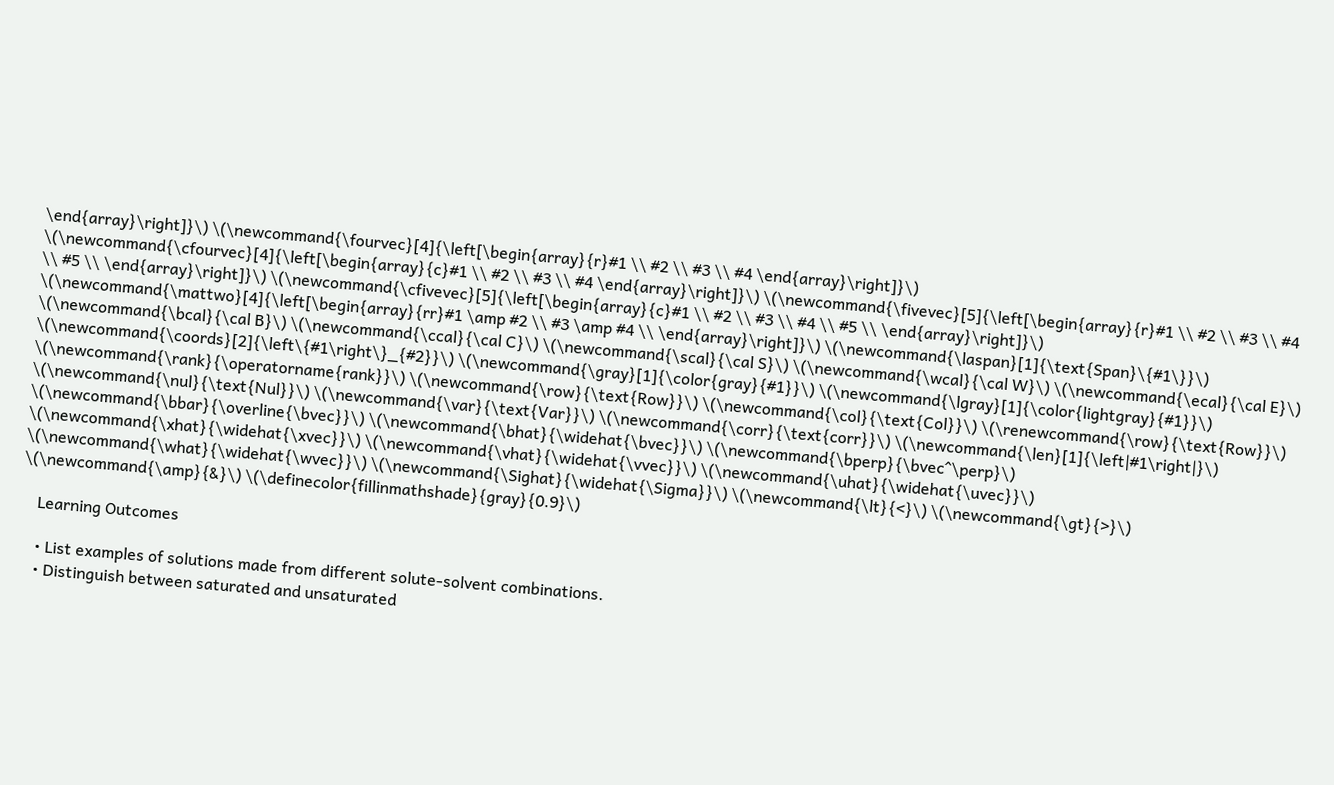\end{array}\right]}\) \(\newcommand{\fourvec}[4]{\left[\begin{array}{r}#1 \\ #2 \\ #3 \\ #4 \end{array}\right]}\) \(\newcommand{\cfourvec}[4]{\left[\begin{array}{c}#1 \\ #2 \\ #3 \\ #4 \end{array}\right]}\) \(\newcommand{\fivevec}[5]{\left[\begin{array}{r}#1 \\ #2 \\ #3 \\ #4 \\ #5 \\ \end{array}\right]}\) \(\newcommand{\cfivevec}[5]{\left[\begin{array}{c}#1 \\ #2 \\ #3 \\ #4 \\ #5 \\ \end{array}\right]}\) \(\newcommand{\mattwo}[4]{\left[\begin{array}{rr}#1 \amp #2 \\ #3 \amp #4 \\ \end{array}\right]}\) \(\newcommand{\laspan}[1]{\text{Span}\{#1\}}\) \(\newcommand{\bcal}{\cal B}\) \(\newcommand{\ccal}{\cal C}\) \(\newcommand{\scal}{\cal S}\) \(\newcommand{\wcal}{\cal W}\) \(\newcommand{\ecal}{\cal E}\) \(\newcommand{\coords}[2]{\left\{#1\right\}_{#2}}\) \(\newcommand{\gray}[1]{\color{gray}{#1}}\) \(\newcommand{\lgray}[1]{\color{lightgray}{#1}}\) \(\newcommand{\rank}{\operatorname{rank}}\) \(\newcommand{\row}{\text{Row}}\) \(\newcommand{\col}{\text{Col}}\) \(\renewcommand{\row}{\text{Row}}\) \(\newcommand{\nul}{\text{Nul}}\) \(\newcommand{\var}{\text{Var}}\) \(\newcommand{\corr}{\text{corr}}\) \(\newcommand{\len}[1]{\left|#1\right|}\) \(\newcommand{\bbar}{\overline{\bvec}}\) \(\newcommand{\bhat}{\widehat{\bvec}}\) \(\newcommand{\bperp}{\bvec^\perp}\) \(\newcommand{\xhat}{\widehat{\xvec}}\) \(\newcommand{\vhat}{\widehat{\vvec}}\) \(\newcommand{\uhat}{\widehat{\uvec}}\) \(\newcommand{\what}{\widehat{\wvec}}\) \(\newcommand{\Sighat}{\widehat{\Sigma}}\) \(\newcommand{\lt}{<}\) \(\newcommand{\gt}{>}\) \(\newcommand{\amp}{&}\) \(\definecolor{fillinmathshade}{gray}{0.9}\)

    Learning Outcomes

    • List examples of solutions made from different solute-solvent combinations.
    • Distinguish between saturated and unsaturated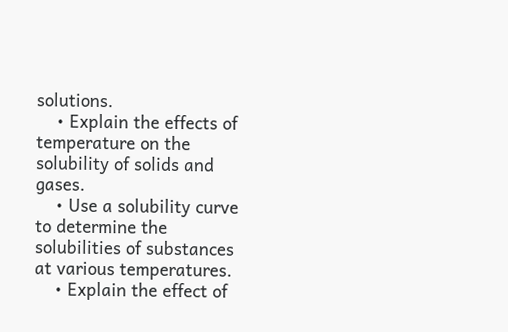solutions.
    • Explain the effects of temperature on the solubility of solids and gases.
    • Use a solubility curve to determine the solubilities of substances at various temperatures.
    • Explain the effect of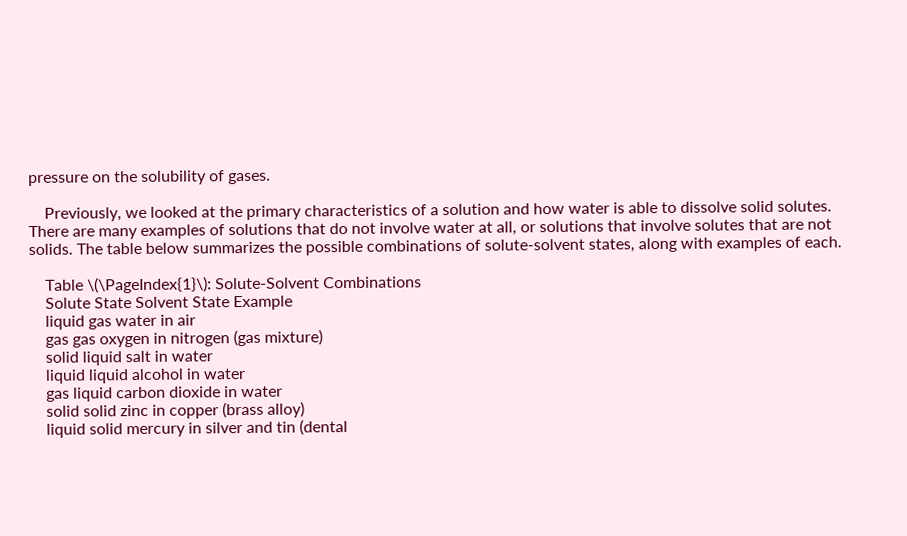pressure on the solubility of gases.

    Previously, we looked at the primary characteristics of a solution and how water is able to dissolve solid solutes. There are many examples of solutions that do not involve water at all, or solutions that involve solutes that are not solids. The table below summarizes the possible combinations of solute-solvent states, along with examples of each.

    Table \(\PageIndex{1}\): Solute-Solvent Combinations
    Solute State Solvent State Example
    liquid gas water in air
    gas gas oxygen in nitrogen (gas mixture)
    solid liquid salt in water
    liquid liquid alcohol in water
    gas liquid carbon dioxide in water
    solid solid zinc in copper (brass alloy)
    liquid solid mercury in silver and tin (dental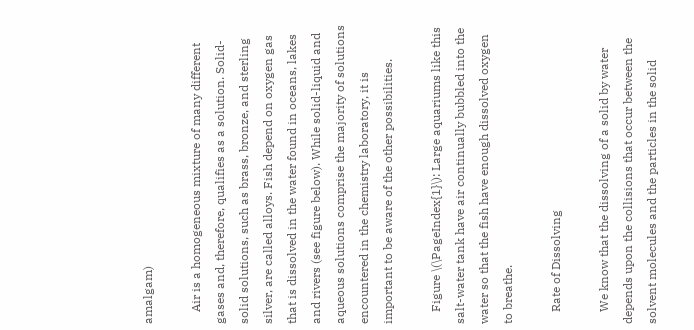amalgam)

    Air is a homogeneous mixture of many different gases and, therefore, qualifies as a solution. Solid-solid solutions, such as brass, bronze, and sterling silver, are called alloys. Fish depend on oxygen gas that is dissolved in the water found in oceans, lakes and rivers (see figure below). While solid-liquid and aqueous solutions comprise the majority of solutions encountered in the chemistry laboratory, it is important to be aware of the other possibilities.

    Figure \(\PageIndex{1}\): Large aquariums like this salt-water tank have air continually bubbled into the water so that the fish have enough dissolved oxygen to breathe.

    Rate of Dissolving

    We know that the dissolving of a solid by water depends upon the collisions that occur between the solvent molecules and the particles in the solid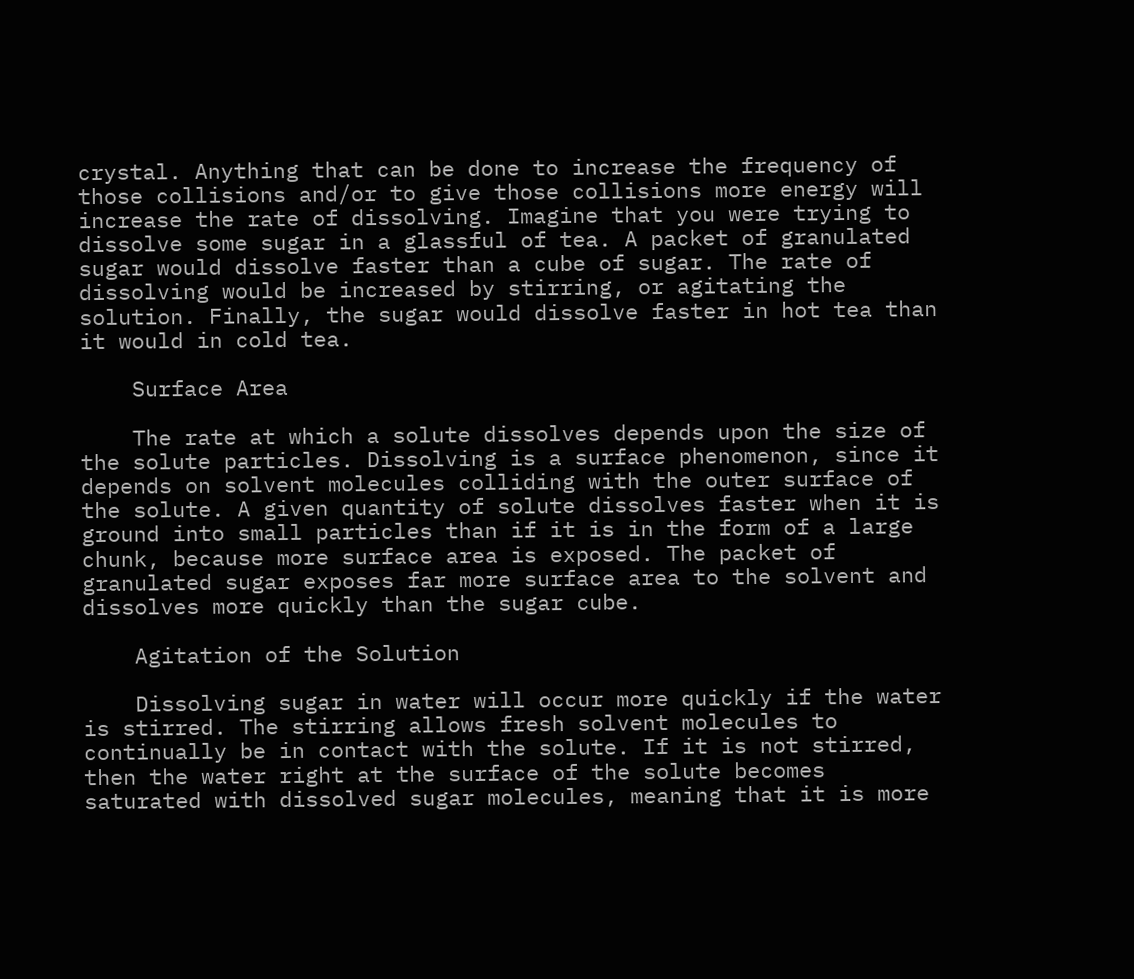crystal. Anything that can be done to increase the frequency of those collisions and/or to give those collisions more energy will increase the rate of dissolving. Imagine that you were trying to dissolve some sugar in a glassful of tea. A packet of granulated sugar would dissolve faster than a cube of sugar. The rate of dissolving would be increased by stirring, or agitating the solution. Finally, the sugar would dissolve faster in hot tea than it would in cold tea.

    Surface Area

    The rate at which a solute dissolves depends upon the size of the solute particles. Dissolving is a surface phenomenon, since it depends on solvent molecules colliding with the outer surface of the solute. A given quantity of solute dissolves faster when it is ground into small particles than if it is in the form of a large chunk, because more surface area is exposed. The packet of granulated sugar exposes far more surface area to the solvent and dissolves more quickly than the sugar cube.

    Agitation of the Solution

    Dissolving sugar in water will occur more quickly if the water is stirred. The stirring allows fresh solvent molecules to continually be in contact with the solute. If it is not stirred, then the water right at the surface of the solute becomes saturated with dissolved sugar molecules, meaning that it is more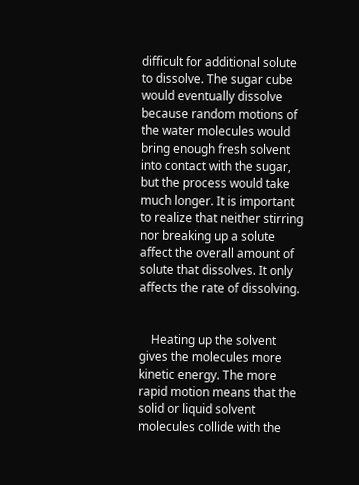difficult for additional solute to dissolve. The sugar cube would eventually dissolve because random motions of the water molecules would bring enough fresh solvent into contact with the sugar, but the process would take much longer. It is important to realize that neither stirring nor breaking up a solute affect the overall amount of solute that dissolves. It only affects the rate of dissolving.


    Heating up the solvent gives the molecules more kinetic energy. The more rapid motion means that the solid or liquid solvent molecules collide with the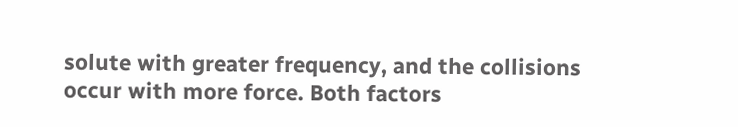solute with greater frequency, and the collisions occur with more force. Both factors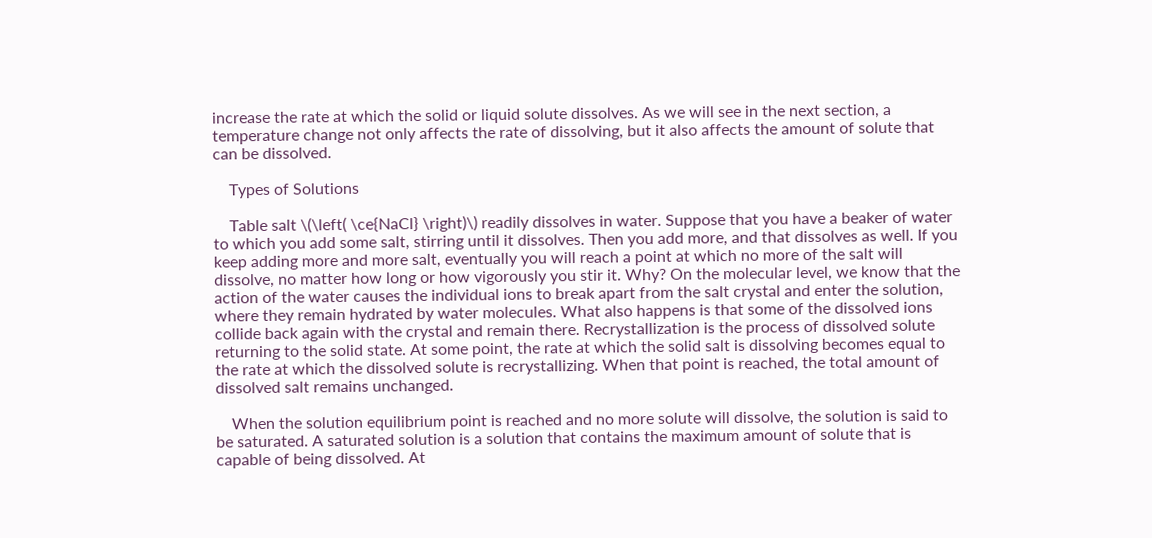increase the rate at which the solid or liquid solute dissolves. As we will see in the next section, a temperature change not only affects the rate of dissolving, but it also affects the amount of solute that can be dissolved.

    Types of Solutions

    Table salt \(\left( \ce{NaCl} \right)\) readily dissolves in water. Suppose that you have a beaker of water to which you add some salt, stirring until it dissolves. Then you add more, and that dissolves as well. If you keep adding more and more salt, eventually you will reach a point at which no more of the salt will dissolve, no matter how long or how vigorously you stir it. Why? On the molecular level, we know that the action of the water causes the individual ions to break apart from the salt crystal and enter the solution, where they remain hydrated by water molecules. What also happens is that some of the dissolved ions collide back again with the crystal and remain there. Recrystallization is the process of dissolved solute returning to the solid state. At some point, the rate at which the solid salt is dissolving becomes equal to the rate at which the dissolved solute is recrystallizing. When that point is reached, the total amount of dissolved salt remains unchanged.

    When the solution equilibrium point is reached and no more solute will dissolve, the solution is said to be saturated. A saturated solution is a solution that contains the maximum amount of solute that is capable of being dissolved. At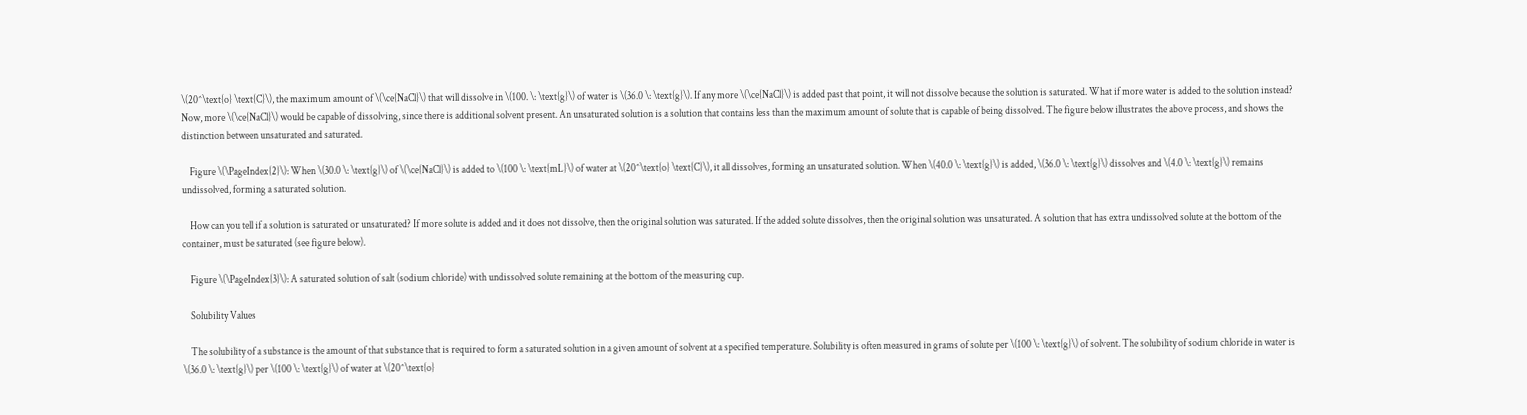\(20^\text{o} \text{C}\), the maximum amount of \(\ce{NaCl}\) that will dissolve in \(100. \: \text{g}\) of water is \(36.0 \: \text{g}\). If any more \(\ce{NaCl}\) is added past that point, it will not dissolve because the solution is saturated. What if more water is added to the solution instead? Now, more \(\ce{NaCl}\) would be capable of dissolving, since there is additional solvent present. An unsaturated solution is a solution that contains less than the maximum amount of solute that is capable of being dissolved. The figure below illustrates the above process, and shows the distinction between unsaturated and saturated.

    Figure \(\PageIndex{2}\): When \(30.0 \: \text{g}\) of \(\ce{NaCl}\) is added to \(100 \: \text{mL}\) of water at \(20^\text{o} \text{C}\), it all dissolves, forming an unsaturated solution. When \(40.0 \: \text{g}\) is added, \(36.0 \: \text{g}\) dissolves and \(4.0 \: \text{g}\) remains undissolved, forming a saturated solution.

    How can you tell if a solution is saturated or unsaturated? If more solute is added and it does not dissolve, then the original solution was saturated. If the added solute dissolves, then the original solution was unsaturated. A solution that has extra undissolved solute at the bottom of the container, must be saturated (see figure below).

    Figure \(\PageIndex{3}\): A saturated solution of salt (sodium chloride) with undissolved solute remaining at the bottom of the measuring cup.

    Solubility Values

    The solubility of a substance is the amount of that substance that is required to form a saturated solution in a given amount of solvent at a specified temperature. Solubility is often measured in grams of solute per \(100 \: \text{g}\) of solvent. The solubility of sodium chloride in water is \(36.0 \: \text{g}\) per \(100 \: \text{g}\) of water at \(20^\text{o}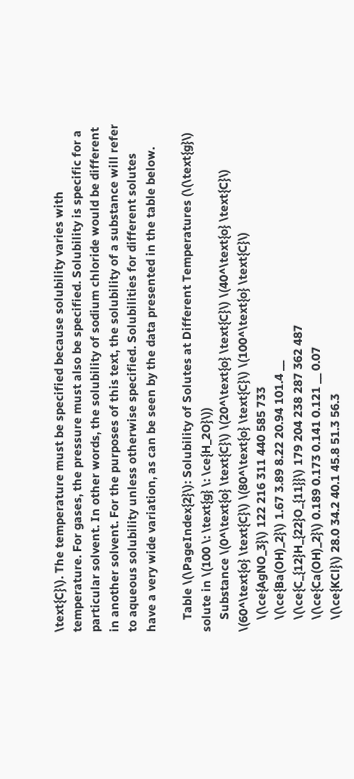\text{C}\). The temperature must be specified because solubility varies with temperature. For gases, the pressure must also be specified. Solubility is specific for a particular solvent. In other words, the solubility of sodium chloride would be different in another solvent. For the purposes of this text, the solubility of a substance will refer to aqueous solubility unless otherwise specified. Solubilities for different solutes have a very wide variation, as can be seen by the data presented in the table below.

    Table \(\PageIndex{2}\): Solubility of Solutes at Different Temperatures (\(\text{g}\) solute in \(100 \: \text{g} \: \ce{H_2O}\))
    Substance \(0^\text{o} \text{C}\) \(20^\text{o} \text{C}\) \(40^\text{o} \text{C}\) \(60^\text{o} \text{C}\) \(80^\text{o} \text{C}\) \(100^\text{o} \text{C}\)
    \(\ce{AgNO_3}\) 122 216 311 440 585 733
    \(\ce{Ba(OH)_2}\) 1.67 3.89 8.22 20.94 101.4 __
    \(\ce{C_{12}H_{22}O_{11}}\) 179 204 238 287 362 487
    \(\ce{Ca(OH)_2}\) 0.189 0.173 0.141 0.121 __ 0.07
    \(\ce{KCl}\) 28.0 34.2 40.1 45.8 51.3 56.3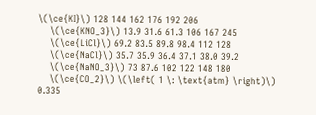\(\ce{KI}\) 128 144 162 176 192 206
    \(\ce{KNO_3}\) 13.9 31.6 61.3 106 167 245
    \(\ce{LiCl}\) 69.2 83.5 89.8 98.4 112 128
    \(\ce{NaCl}\) 35.7 35.9 36.4 37.1 38.0 39.2
    \(\ce{NaNO_3}\) 73 87.6 102 122 148 180
    \(\ce{CO_2}\) \(\left( 1 \: \text{atm} \right)\) 0.335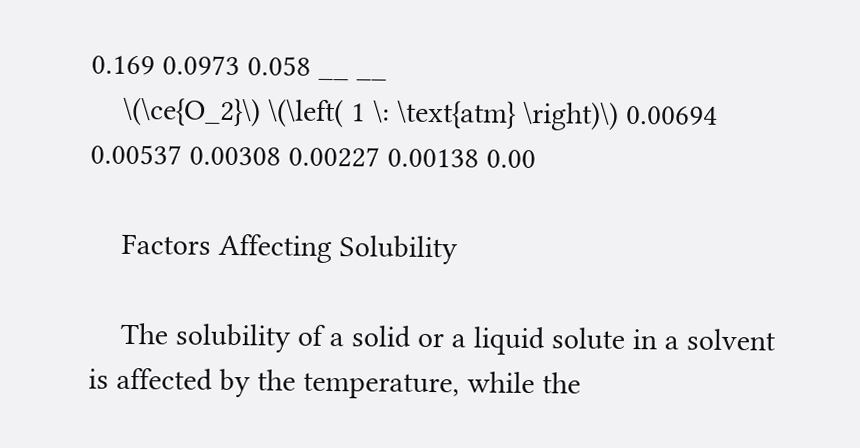0.169 0.0973 0.058 __ __
    \(\ce{O_2}\) \(\left( 1 \: \text{atm} \right)\) 0.00694 0.00537 0.00308 0.00227 0.00138 0.00

    Factors Affecting Solubility

    The solubility of a solid or a liquid solute in a solvent is affected by the temperature, while the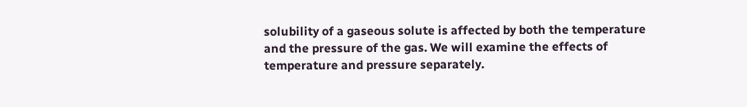solubility of a gaseous solute is affected by both the temperature and the pressure of the gas. We will examine the effects of temperature and pressure separately.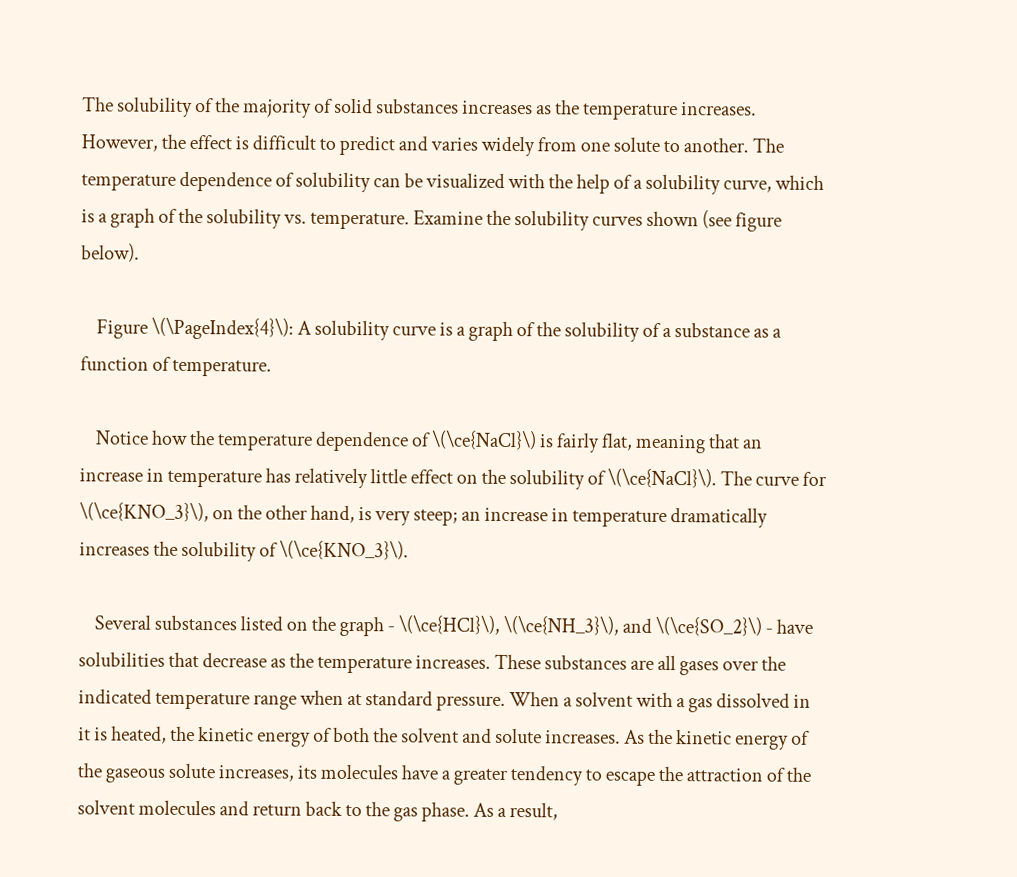The solubility of the majority of solid substances increases as the temperature increases. However, the effect is difficult to predict and varies widely from one solute to another. The temperature dependence of solubility can be visualized with the help of a solubility curve, which is a graph of the solubility vs. temperature. Examine the solubility curves shown (see figure below).

    Figure \(\PageIndex{4}\): A solubility curve is a graph of the solubility of a substance as a function of temperature.

    Notice how the temperature dependence of \(\ce{NaCl}\) is fairly flat, meaning that an increase in temperature has relatively little effect on the solubility of \(\ce{NaCl}\). The curve for \(\ce{KNO_3}\), on the other hand, is very steep; an increase in temperature dramatically increases the solubility of \(\ce{KNO_3}\).

    Several substances listed on the graph - \(\ce{HCl}\), \(\ce{NH_3}\), and \(\ce{SO_2}\) - have solubilities that decrease as the temperature increases. These substances are all gases over the indicated temperature range when at standard pressure. When a solvent with a gas dissolved in it is heated, the kinetic energy of both the solvent and solute increases. As the kinetic energy of the gaseous solute increases, its molecules have a greater tendency to escape the attraction of the solvent molecules and return back to the gas phase. As a result,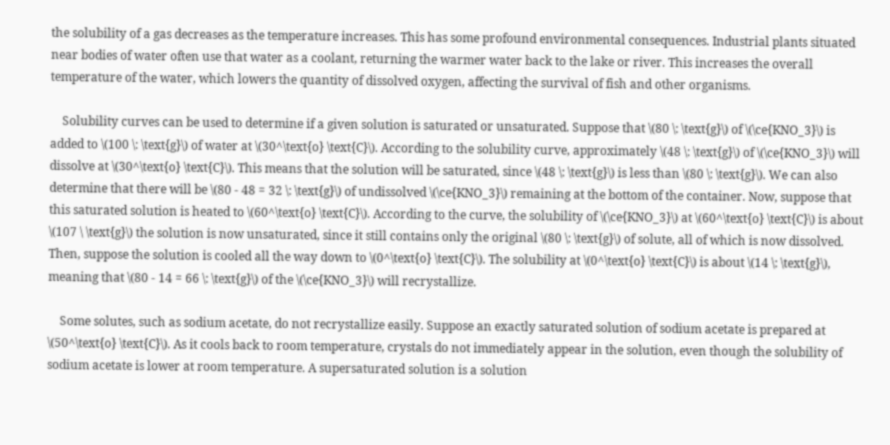the solubility of a gas decreases as the temperature increases. This has some profound environmental consequences. Industrial plants situated near bodies of water often use that water as a coolant, returning the warmer water back to the lake or river. This increases the overall temperature of the water, which lowers the quantity of dissolved oxygen, affecting the survival of fish and other organisms.

    Solubility curves can be used to determine if a given solution is saturated or unsaturated. Suppose that \(80 \: \text{g}\) of \(\ce{KNO_3}\) is added to \(100 \: \text{g}\) of water at \(30^\text{o} \text{C}\). According to the solubility curve, approximately \(48 \: \text{g}\) of \(\ce{KNO_3}\) will dissolve at \(30^\text{o} \text{C}\). This means that the solution will be saturated, since \(48 \: \text{g}\) is less than \(80 \: \text{g}\). We can also determine that there will be \(80 - 48 = 32 \: \text{g}\) of undissolved \(\ce{KNO_3}\) remaining at the bottom of the container. Now, suppose that this saturated solution is heated to \(60^\text{o} \text{C}\). According to the curve, the solubility of \(\ce{KNO_3}\) at \(60^\text{o} \text{C}\) is about \(107 \ \text{g}\) the solution is now unsaturated, since it still contains only the original \(80 \: \text{g}\) of solute, all of which is now dissolved. Then, suppose the solution is cooled all the way down to \(0^\text{o} \text{C}\). The solubility at \(0^\text{o} \text{C}\) is about \(14 \: \text{g}\), meaning that \(80 - 14 = 66 \: \text{g}\) of the \(\ce{KNO_3}\) will recrystallize.

    Some solutes, such as sodium acetate, do not recrystallize easily. Suppose an exactly saturated solution of sodium acetate is prepared at \(50^\text{o} \text{C}\). As it cools back to room temperature, crystals do not immediately appear in the solution, even though the solubility of sodium acetate is lower at room temperature. A supersaturated solution is a solution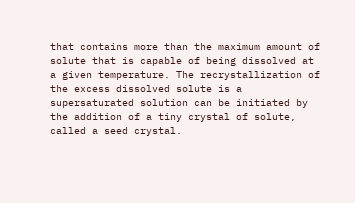that contains more than the maximum amount of solute that is capable of being dissolved at a given temperature. The recrystallization of the excess dissolved solute is a supersaturated solution can be initiated by the addition of a tiny crystal of solute, called a seed crystal.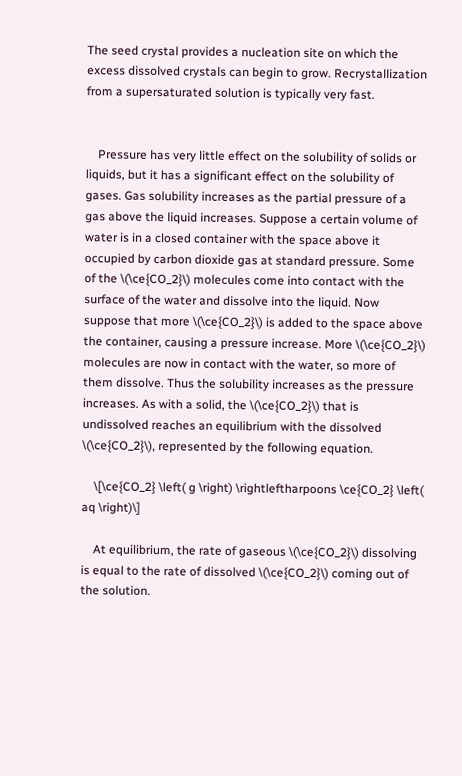The seed crystal provides a nucleation site on which the excess dissolved crystals can begin to grow. Recrystallization from a supersaturated solution is typically very fast.


    Pressure has very little effect on the solubility of solids or liquids, but it has a significant effect on the solubility of gases. Gas solubility increases as the partial pressure of a gas above the liquid increases. Suppose a certain volume of water is in a closed container with the space above it occupied by carbon dioxide gas at standard pressure. Some of the \(\ce{CO_2}\) molecules come into contact with the surface of the water and dissolve into the liquid. Now suppose that more \(\ce{CO_2}\) is added to the space above the container, causing a pressure increase. More \(\ce{CO_2}\) molecules are now in contact with the water, so more of them dissolve. Thus the solubility increases as the pressure increases. As with a solid, the \(\ce{CO_2}\) that is undissolved reaches an equilibrium with the dissolved \(\ce{CO_2}\), represented by the following equation.

    \[\ce{CO_2} \left( g \right) \rightleftharpoons \ce{CO_2} \left( aq \right)\]

    At equilibrium, the rate of gaseous \(\ce{CO_2}\) dissolving is equal to the rate of dissolved \(\ce{CO_2}\) coming out of the solution.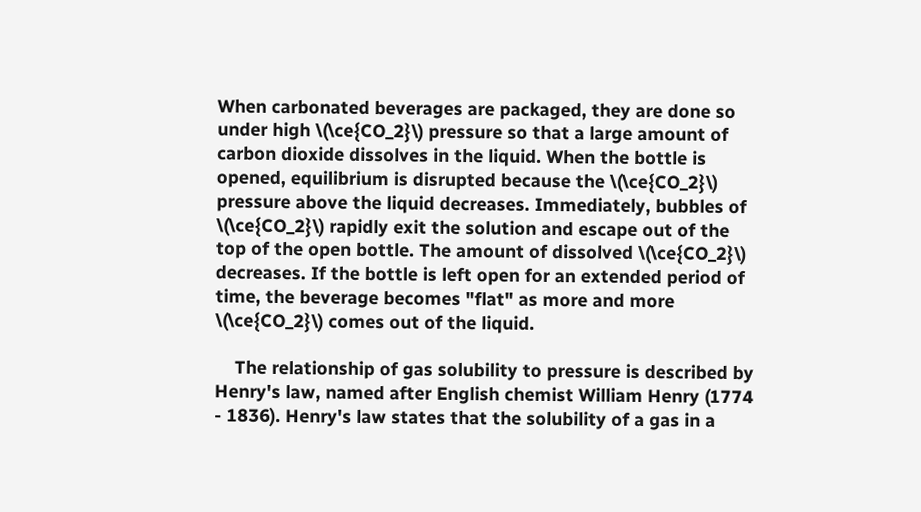When carbonated beverages are packaged, they are done so under high \(\ce{CO_2}\) pressure so that a large amount of carbon dioxide dissolves in the liquid. When the bottle is opened, equilibrium is disrupted because the \(\ce{CO_2}\) pressure above the liquid decreases. Immediately, bubbles of \(\ce{CO_2}\) rapidly exit the solution and escape out of the top of the open bottle. The amount of dissolved \(\ce{CO_2}\) decreases. If the bottle is left open for an extended period of time, the beverage becomes "flat" as more and more \(\ce{CO_2}\) comes out of the liquid.

    The relationship of gas solubility to pressure is described by Henry's law, named after English chemist William Henry (1774 - 1836). Henry's law states that the solubility of a gas in a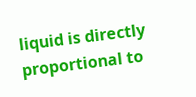liquid is directly proportional to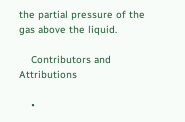the partial pressure of the gas above the liquid.

    Contributors and Attributions

    •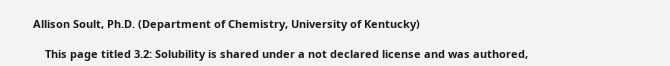Allison Soult, Ph.D. (Department of Chemistry, University of Kentucky)

    This page titled 3.2: Solubility is shared under a not declared license and was authored,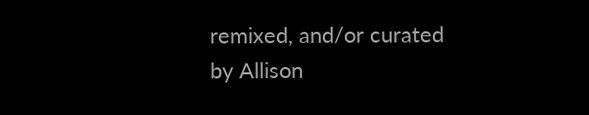remixed, and/or curated by Allison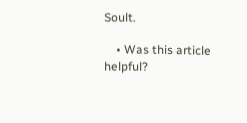Soult.

    • Was this article helpful?